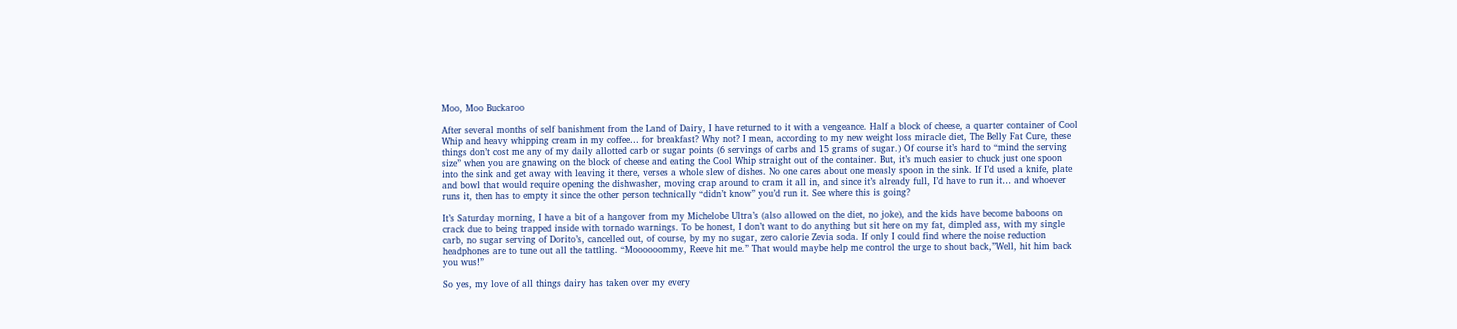Moo, Moo Buckaroo

After several months of self banishment from the Land of Dairy, I have returned to it with a vengeance. Half a block of cheese, a quarter container of Cool Whip and heavy whipping cream in my coffee… for breakfast? Why not? I mean, according to my new weight loss miracle diet, The Belly Fat Cure, these things don’t cost me any of my daily allotted carb or sugar points (6 servings of carbs and 15 grams of sugar.) Of course it’s hard to “mind the serving size” when you are gnawing on the block of cheese and eating the Cool Whip straight out of the container. But, it’s much easier to chuck just one spoon into the sink and get away with leaving it there, verses a whole slew of dishes. No one cares about one measly spoon in the sink. If I’d used a knife, plate and bowl that would require opening the dishwasher, moving crap around to cram it all in, and since it’s already full, I’d have to run it… and whoever runs it, then has to empty it since the other person technically “didn’t know” you’d run it. See where this is going?

It’s Saturday morning, I have a bit of a hangover from my Michelobe Ultra’s (also allowed on the diet, no joke), and the kids have become baboons on crack due to being trapped inside with tornado warnings. To be honest, I don’t want to do anything but sit here on my fat, dimpled ass, with my single carb, no sugar serving of Dorito’s, cancelled out, of course, by my no sugar, zero calorie Zevia soda. If only I could find where the noise reduction headphones are to tune out all the tattling. “Moooooommy, Reeve hit me.” That would maybe help me control the urge to shout back,”Well, hit him back you wus!”

So yes, my love of all things dairy has taken over my every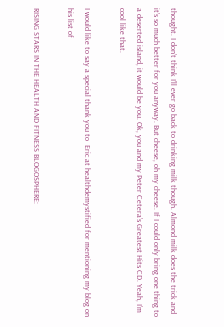thought. I don’t think I’ll ever go back to drinking milk though. Almond milk does the trick and it’s so much better for you anyway. But cheese, oh my cheese. If I could only bring one thing to a deserted island, it would be you. Ok, you and my Peter Cetera’s Greatest Hits CD. Yeah, I’m cool like that.

I would like to say a special thank you to  Eric at healthdemystified for mentioning my blog on his list of

RISING STARS IN THE HEALTH AND FITNESS BLOGOSPHERE: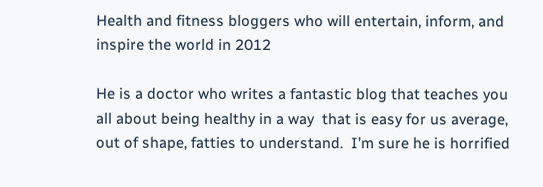Health and fitness bloggers who will entertain, inform, and inspire the world in 2012

He is a doctor who writes a fantastic blog that teaches you all about being healthy in a way  that is easy for us average, out of shape, fatties to understand.  I’m sure he is horrified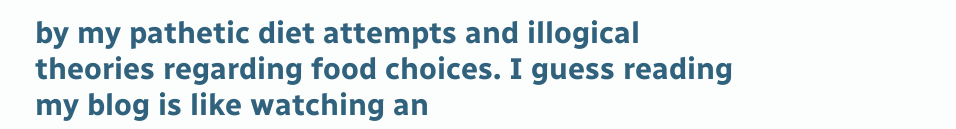by my pathetic diet attempts and illogical theories regarding food choices. I guess reading my blog is like watching an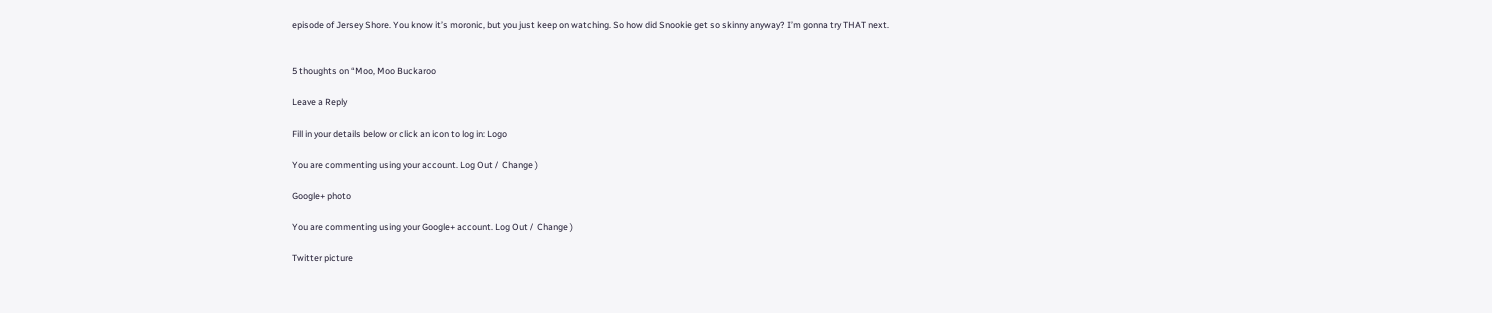episode of Jersey Shore. You know it’s moronic, but you just keep on watching. So how did Snookie get so skinny anyway? I’m gonna try THAT next.


5 thoughts on “Moo, Moo Buckaroo

Leave a Reply

Fill in your details below or click an icon to log in: Logo

You are commenting using your account. Log Out /  Change )

Google+ photo

You are commenting using your Google+ account. Log Out /  Change )

Twitter picture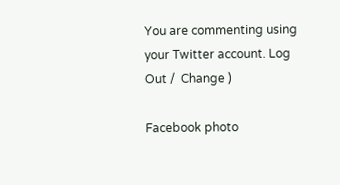You are commenting using your Twitter account. Log Out /  Change )

Facebook photo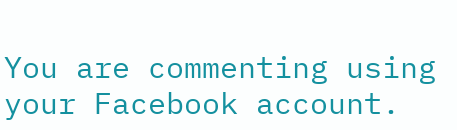You are commenting using your Facebook account.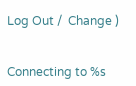Log Out /  Change )


Connecting to %s